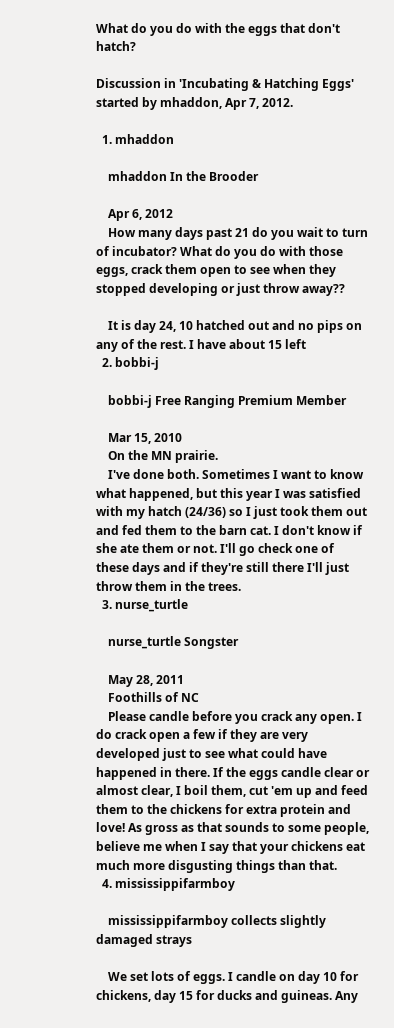What do you do with the eggs that don't hatch?

Discussion in 'Incubating & Hatching Eggs' started by mhaddon, Apr 7, 2012.

  1. mhaddon

    mhaddon In the Brooder

    Apr 6, 2012
    How many days past 21 do you wait to turn of incubator? What do you do with those eggs, crack them open to see when they stopped developing or just throw away??

    It is day 24, 10 hatched out and no pips on any of the rest. I have about 15 left
  2. bobbi-j

    bobbi-j Free Ranging Premium Member

    Mar 15, 2010
    On the MN prairie.
    I've done both. Sometimes I want to know what happened, but this year I was satisfied with my hatch (24/36) so I just took them out and fed them to the barn cat. I don't know if she ate them or not. I'll go check one of these days and if they're still there I'll just throw them in the trees.
  3. nurse_turtle

    nurse_turtle Songster

    May 28, 2011
    Foothills of NC
    Please candle before you crack any open. I do crack open a few if they are very developed just to see what could have happened in there. If the eggs candle clear or almost clear, I boil them, cut 'em up and feed them to the chickens for extra protein and love! As gross as that sounds to some people, believe me when I say that your chickens eat much more disgusting things than that.
  4. mississippifarmboy

    mississippifarmboy collects slightly damaged strays

    We set lots of eggs. I candle on day 10 for chickens, day 15 for ducks and guineas. Any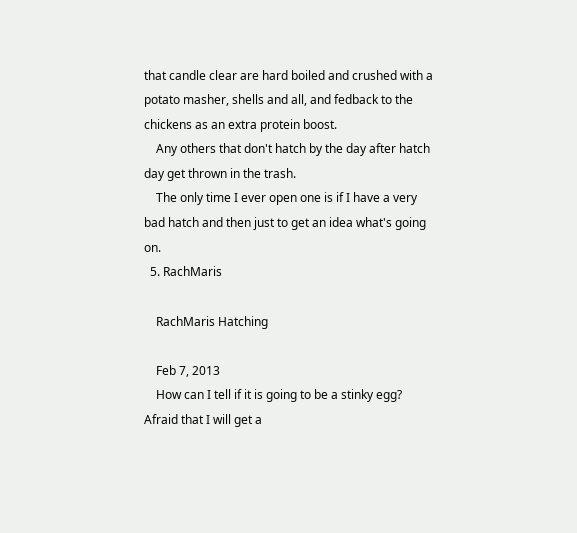that candle clear are hard boiled and crushed with a potato masher, shells and all, and fedback to the chickens as an extra protein boost.
    Any others that don't hatch by the day after hatch day get thrown in the trash.
    The only time I ever open one is if I have a very bad hatch and then just to get an idea what's going on.
  5. RachMaris

    RachMaris Hatching

    Feb 7, 2013
    How can I tell if it is going to be a stinky egg? Afraid that I will get a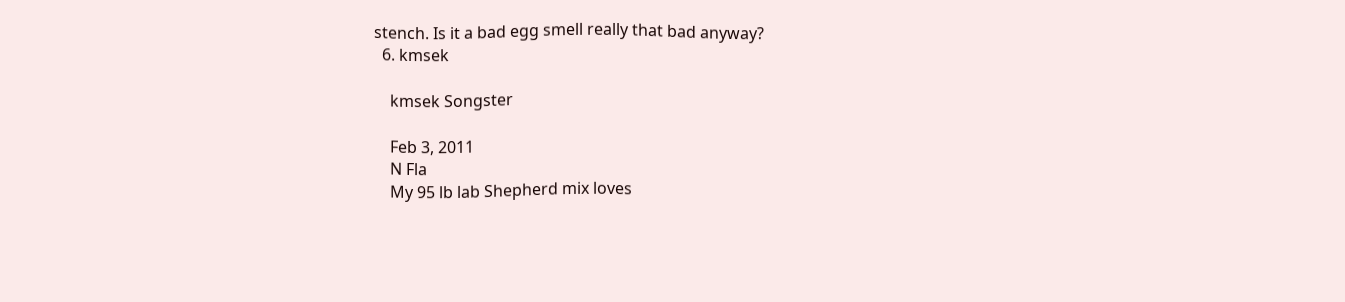stench. Is it a bad egg smell really that bad anyway?
  6. kmsek

    kmsek Songster

    Feb 3, 2011
    N Fla
    My 95 lb lab Shepherd mix loves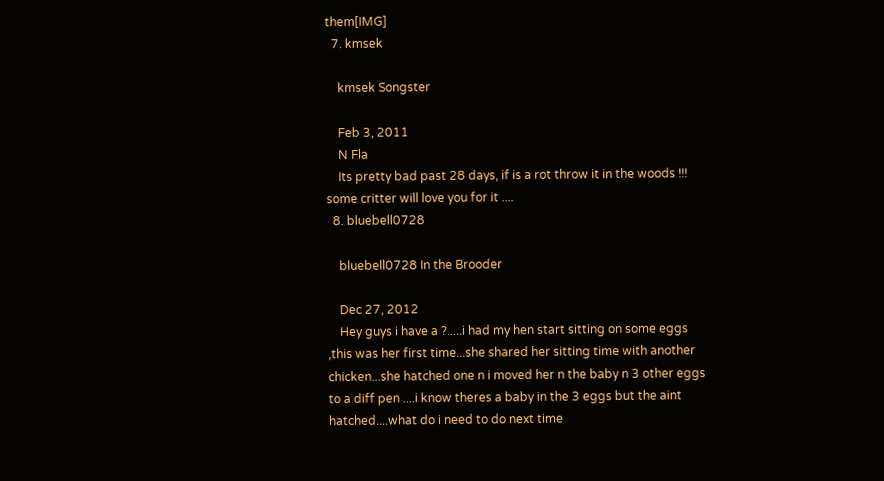them[IMG]
  7. kmsek

    kmsek Songster

    Feb 3, 2011
    N Fla
    Its pretty bad past 28 days, if is a rot throw it in the woods !!! some critter will love you for it ....
  8. bluebell0728

    bluebell0728 In the Brooder

    Dec 27, 2012
    Hey guys i have a ?.....i had my hen start sitting on some eggs ,this was her first time...she shared her sitting time with another chicken...she hatched one n i moved her n the baby n 3 other eggs to a diff pen ....i know theres a baby in the 3 eggs but the aint hatched....what do i need to do next time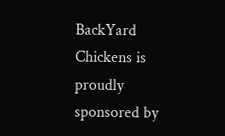BackYard Chickens is proudly sponsored by